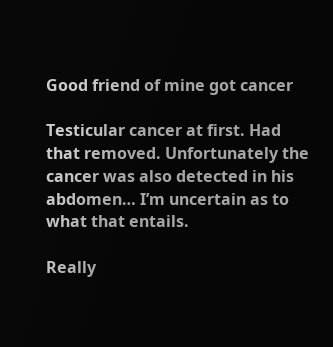Good friend of mine got cancer

Testicular cancer at first. Had that removed. Unfortunately the cancer was also detected in his abdomen… I’m uncertain as to what that entails.

Really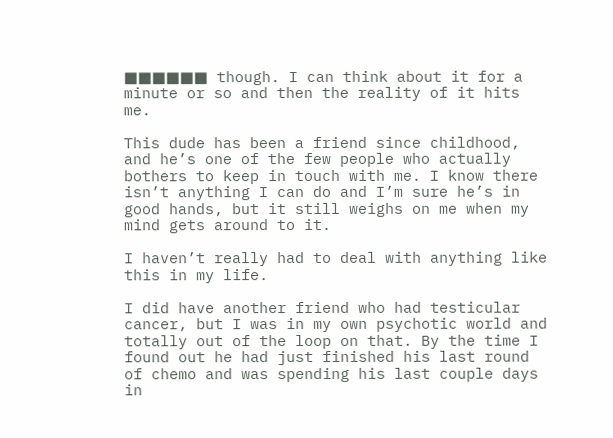■■■■■■ though. I can think about it for a minute or so and then the reality of it hits me.

This dude has been a friend since childhood, and he’s one of the few people who actually bothers to keep in touch with me. I know there isn’t anything I can do and I’m sure he’s in good hands, but it still weighs on me when my mind gets around to it.

I haven’t really had to deal with anything like this in my life.

I did have another friend who had testicular cancer, but I was in my own psychotic world and totally out of the loop on that. By the time I found out he had just finished his last round of chemo and was spending his last couple days in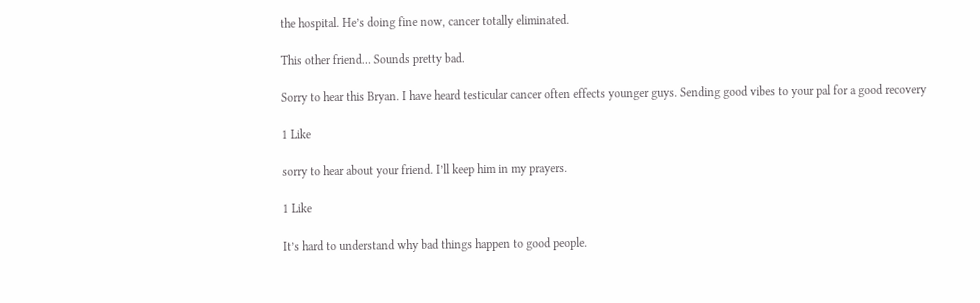the hospital. He’s doing fine now, cancer totally eliminated.

This other friend… Sounds pretty bad.

Sorry to hear this Bryan. I have heard testicular cancer often effects younger guys. Sending good vibes to your pal for a good recovery

1 Like

sorry to hear about your friend. I’ll keep him in my prayers.

1 Like

It’s hard to understand why bad things happen to good people.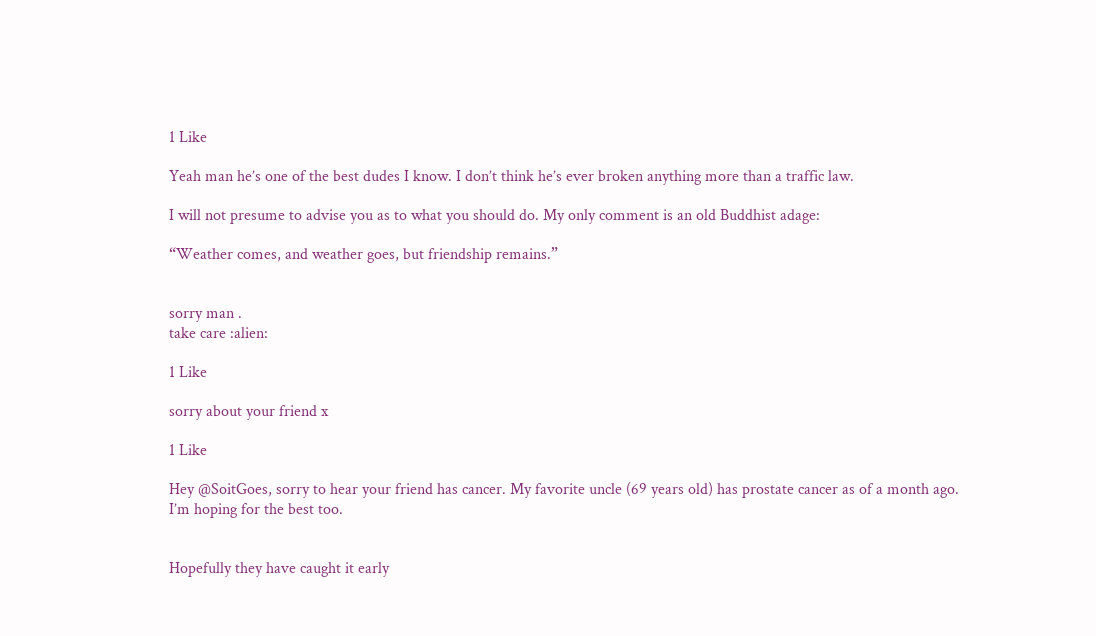1 Like

Yeah man he’s one of the best dudes I know. I don’t think he’s ever broken anything more than a traffic law.

I will not presume to advise you as to what you should do. My only comment is an old Buddhist adage:

“Weather comes, and weather goes, but friendship remains.”


sorry man .
take care :alien:

1 Like

sorry about your friend x

1 Like

Hey @SoitGoes, sorry to hear your friend has cancer. My favorite uncle (69 years old) has prostate cancer as of a month ago. I’m hoping for the best too.


Hopefully they have caught it early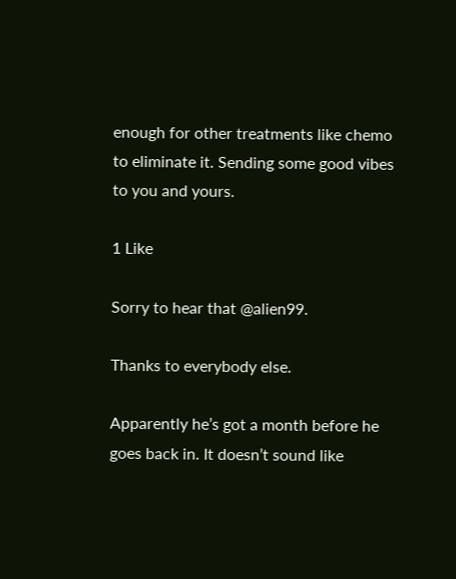enough for other treatments like chemo to eliminate it. Sending some good vibes to you and yours.

1 Like

Sorry to hear that @alien99.

Thanks to everybody else.

Apparently he’s got a month before he goes back in. It doesn’t sound like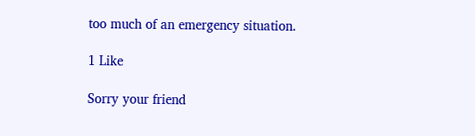too much of an emergency situation.

1 Like

Sorry your friend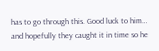has to go through this. Good luck to him… and hopefully they caught it in time so he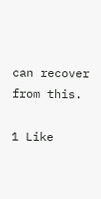can recover from this.

1 Like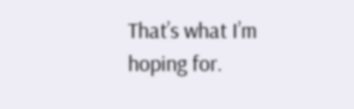That’s what I’m hoping for.